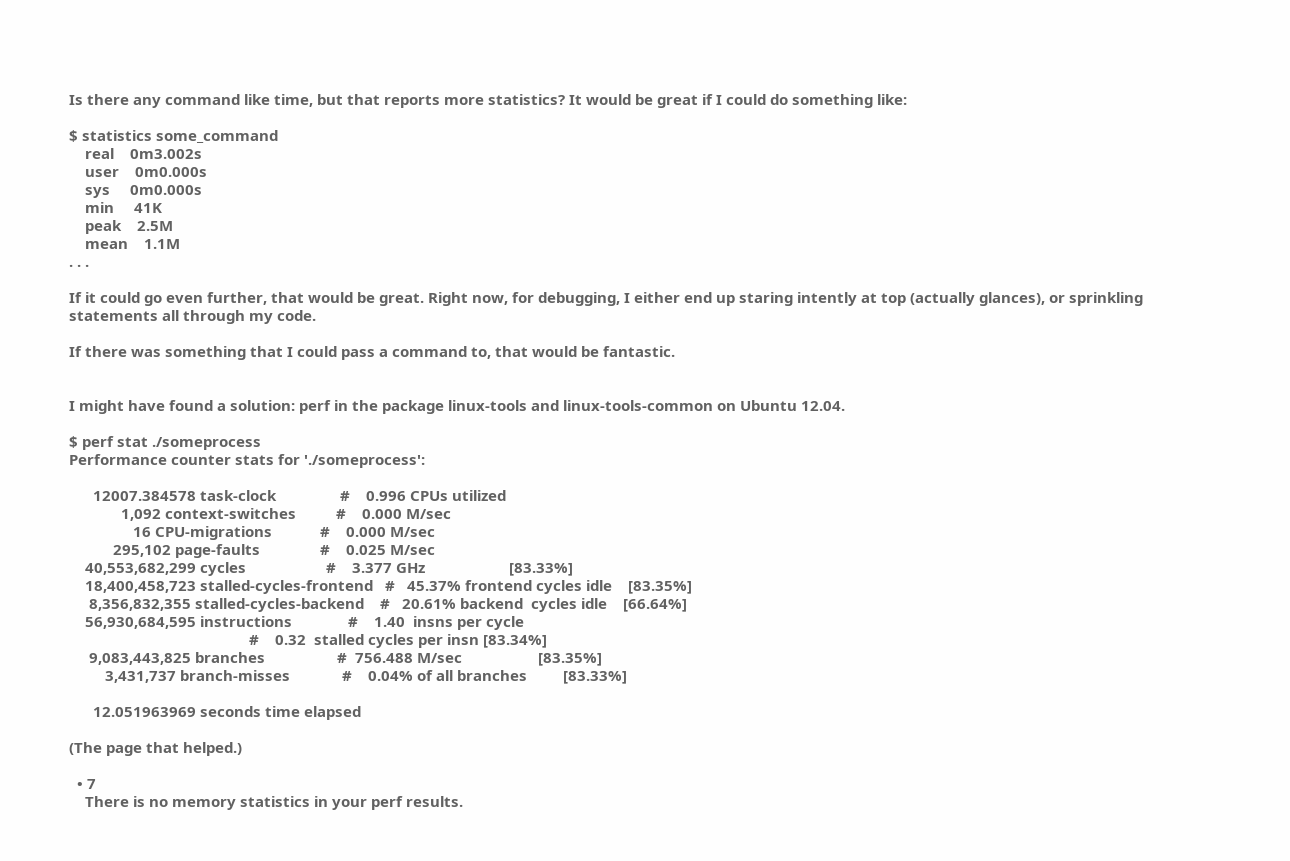Is there any command like time, but that reports more statistics? It would be great if I could do something like:

$ statistics some_command
    real    0m3.002s
    user    0m0.000s
    sys     0m0.000s
    min     41K
    peak    2.5M
    mean    1.1M
. . .

If it could go even further, that would be great. Right now, for debugging, I either end up staring intently at top (actually glances), or sprinkling statements all through my code.

If there was something that I could pass a command to, that would be fantastic.


I might have found a solution: perf in the package linux-tools and linux-tools-common on Ubuntu 12.04.

$ perf stat ./someprocess
Performance counter stats for './someprocess':

      12007.384578 task-clock                #    0.996 CPUs utilized
             1,092 context-switches          #    0.000 M/sec
                16 CPU-migrations            #    0.000 M/sec
           295,102 page-faults               #    0.025 M/sec
    40,553,682,299 cycles                    #    3.377 GHz                     [83.33%]
    18,400,458,723 stalled-cycles-frontend   #   45.37% frontend cycles idle    [83.35%]
     8,356,832,355 stalled-cycles-backend    #   20.61% backend  cycles idle    [66.64%]
    56,930,684,595 instructions              #    1.40  insns per cycle
                                             #    0.32  stalled cycles per insn [83.34%]
     9,083,443,825 branches                  #  756.488 M/sec                   [83.35%]
         3,431,737 branch-misses             #    0.04% of all branches         [83.33%]

      12.051963969 seconds time elapsed

(The page that helped.)

  • 7
    There is no memory statistics in your perf results.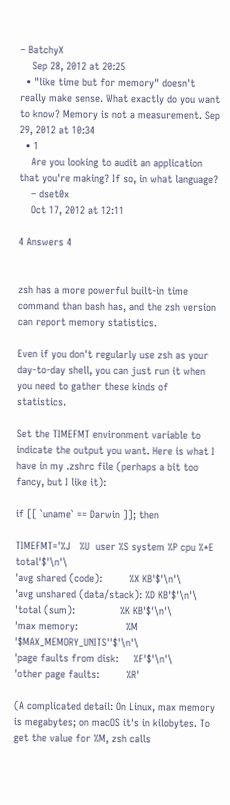– BatchyX
    Sep 28, 2012 at 20:25
  • "like time but for memory" doesn't really make sense. What exactly do you want to know? Memory is not a measurement. Sep 29, 2012 at 10:34
  • 1
    Are you looking to audit an application that you're making? If so, in what language?
    – dset0x
    Oct 17, 2012 at 12:11

4 Answers 4


zsh has a more powerful built-in time command than bash has, and the zsh version can report memory statistics.

Even if you don't regularly use zsh as your day-to-day shell, you can just run it when you need to gather these kinds of statistics.

Set the TIMEFMT environment variable to indicate the output you want. Here is what I have in my .zshrc file (perhaps a bit too fancy, but I like it):

if [[ `uname` == Darwin ]]; then

TIMEFMT='%J   %U  user %S system %P cpu %*E total'$'\n'\
'avg shared (code):         %X KB'$'\n'\
'avg unshared (data/stack): %D KB'$'\n'\
'total (sum):               %K KB'$'\n'\
'max memory:                %M '$MAX_MEMORY_UNITS''$'\n'\
'page faults from disk:     %F'$'\n'\
'other page faults:         %R'

(A complicated detail: On Linux, max memory is megabytes; on macOS it's in kilobytes. To get the value for %M, zsh calls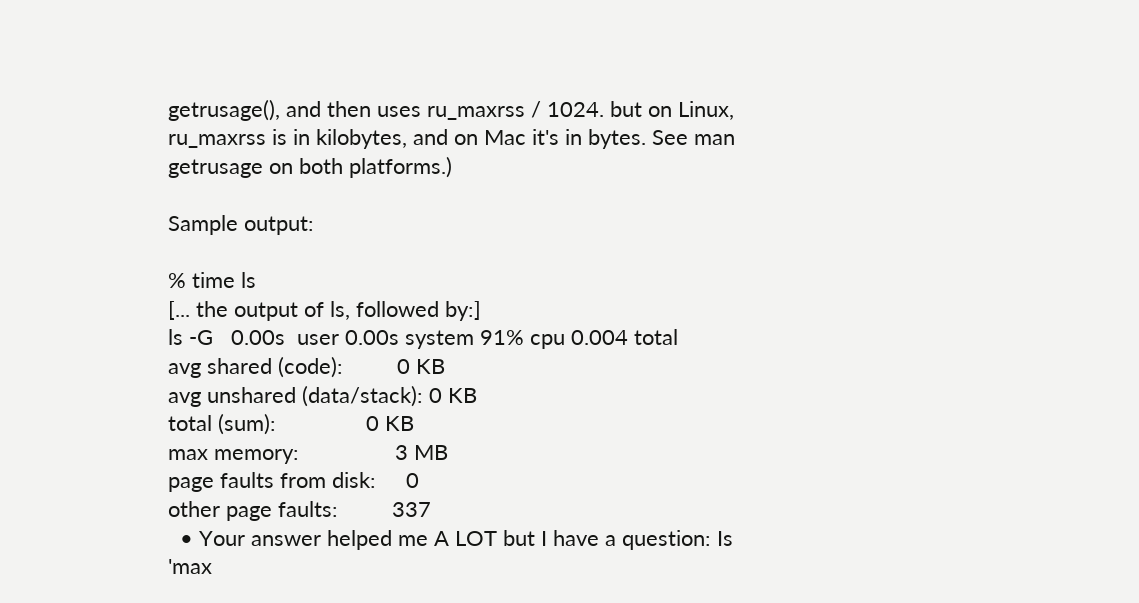getrusage(), and then uses ru_maxrss / 1024. but on Linux, ru_maxrss is in kilobytes, and on Mac it's in bytes. See man getrusage on both platforms.)

Sample output:

% time ls
[... the output of ls, followed by:]
ls -G   0.00s  user 0.00s system 91% cpu 0.004 total
avg shared (code):         0 KB
avg unshared (data/stack): 0 KB
total (sum):               0 KB
max memory:                3 MB
page faults from disk:     0
other page faults:         337
  • Your answer helped me A LOT but I have a question: Is 'max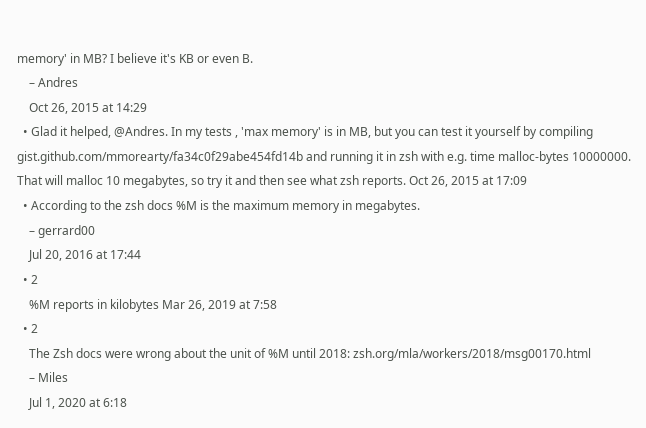memory' in MB? I believe it's KB or even B.
    – Andres
    Oct 26, 2015 at 14:29
  • Glad it helped, @Andres. In my tests , 'max memory' is in MB, but you can test it yourself by compiling gist.github.com/mmorearty/fa34c0f29abe454fd14b and running it in zsh with e.g. time malloc-bytes 10000000. That will malloc 10 megabytes, so try it and then see what zsh reports. Oct 26, 2015 at 17:09
  • According to the zsh docs %M is the maximum memory in megabytes.
    – gerrard00
    Jul 20, 2016 at 17:44
  • 2
    %M reports in kilobytes Mar 26, 2019 at 7:58
  • 2
    The Zsh docs were wrong about the unit of %M until 2018: zsh.org/mla/workers/2018/msg00170.html
    – Miles
    Jul 1, 2020 at 6:18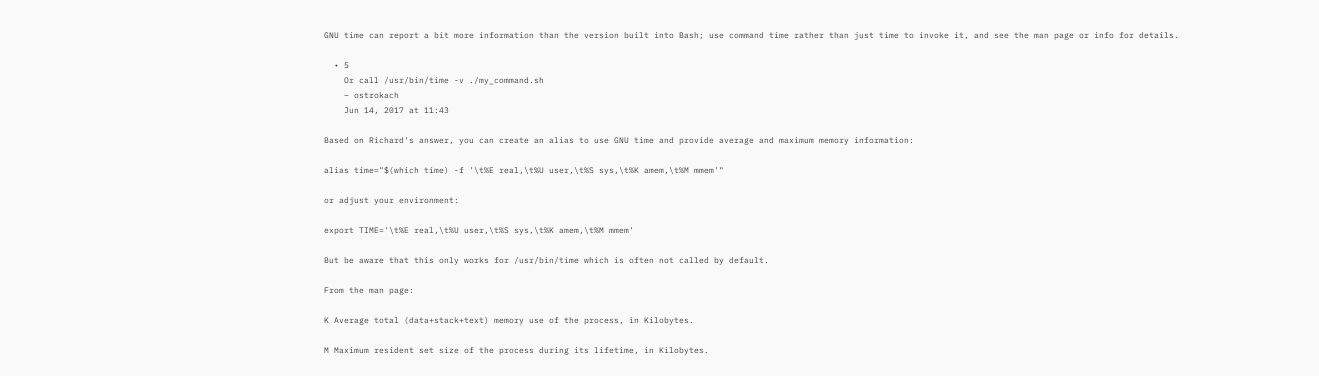GNU time can report a bit more information than the version built into Bash; use command time rather than just time to invoke it, and see the man page or info for details.

  • 5
    Or call /usr/bin/time -v ./my_command.sh
    – ostrokach
    Jun 14, 2017 at 11:43

Based on Richard's answer, you can create an alias to use GNU time and provide average and maximum memory information:

alias time="$(which time) -f '\t%E real,\t%U user,\t%S sys,\t%K amem,\t%M mmem'"

or adjust your environment:

export TIME='\t%E real,\t%U user,\t%S sys,\t%K amem,\t%M mmem'

But be aware that this only works for /usr/bin/time which is often not called by default.

From the man page:

K Average total (data+stack+text) memory use of the process, in Kilobytes.

M Maximum resident set size of the process during its lifetime, in Kilobytes.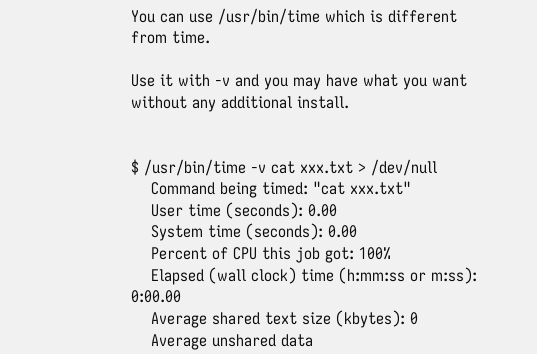You can use /usr/bin/time which is different from time.

Use it with -v and you may have what you want without any additional install.


$ /usr/bin/time -v cat xxx.txt > /dev/null
    Command being timed: "cat xxx.txt"
    User time (seconds): 0.00
    System time (seconds): 0.00
    Percent of CPU this job got: 100%
    Elapsed (wall clock) time (h:mm:ss or m:ss): 0:00.00
    Average shared text size (kbytes): 0
    Average unshared data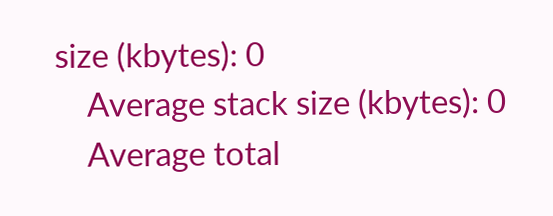size (kbytes): 0
    Average stack size (kbytes): 0
    Average total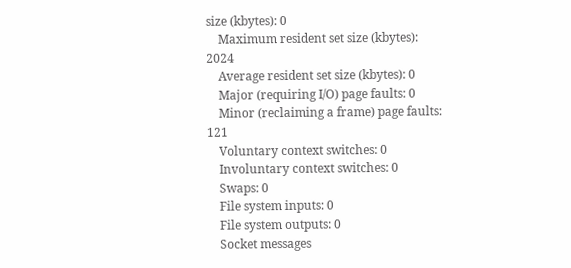size (kbytes): 0
    Maximum resident set size (kbytes): 2024
    Average resident set size (kbytes): 0
    Major (requiring I/O) page faults: 0
    Minor (reclaiming a frame) page faults: 121
    Voluntary context switches: 0
    Involuntary context switches: 0
    Swaps: 0
    File system inputs: 0
    File system outputs: 0
    Socket messages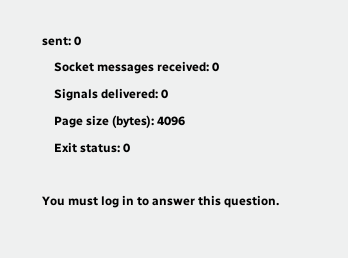sent: 0
    Socket messages received: 0
    Signals delivered: 0
    Page size (bytes): 4096
    Exit status: 0

You must log in to answer this question.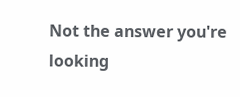Not the answer you're looking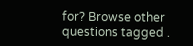for? Browse other questions tagged .